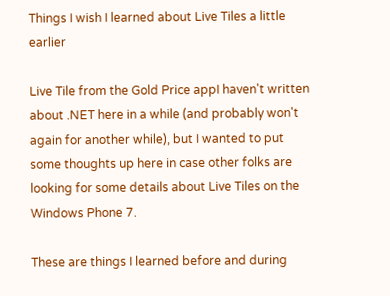Things I wish I learned about Live Tiles a little earlier

Live Tile from the Gold Price appI haven't written about .NET here in a while (and probably won't again for another while), but I wanted to put some thoughts up here in case other folks are looking for some details about Live Tiles on the Windows Phone 7.

These are things I learned before and during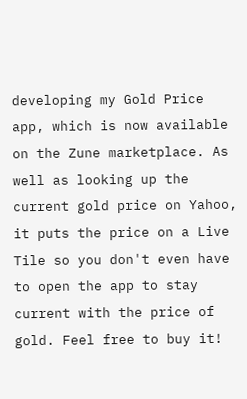developing my Gold Price app, which is now available on the Zune marketplace. As well as looking up the current gold price on Yahoo, it puts the price on a Live Tile so you don't even have to open the app to stay current with the price of gold. Feel free to buy it!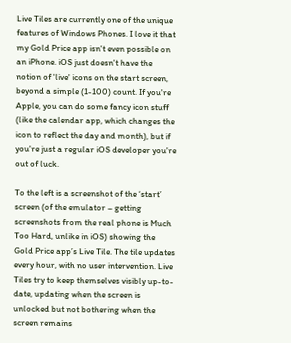Live Tiles are currently one of the unique features of Windows Phones. I love it that my Gold Price app isn't even possible on an iPhone. iOS just doesn't have the notion of 'live' icons on the start screen, beyond a simple (1-100) count. If you're Apple, you can do some fancy icon stuff (like the calendar app, which changes the icon to reflect the day and month), but if you're just a regular iOS developer you're out of luck.

To the left is a screenshot of the ‘start’ screen (of the emulator – getting screenshots from the real phone is Much Too Hard, unlike in iOS) showing the Gold Price app’s Live Tile. The tile updates every hour, with no user intervention. Live Tiles try to keep themselves visibly up-to-date, updating when the screen is unlocked but not bothering when the screen remains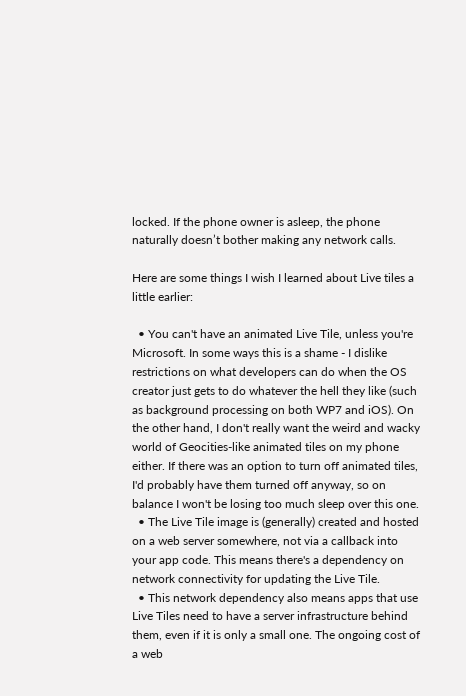locked. If the phone owner is asleep, the phone naturally doesn’t bother making any network calls.

Here are some things I wish I learned about Live tiles a little earlier:

  • You can't have an animated Live Tile, unless you're Microsoft. In some ways this is a shame - I dislike restrictions on what developers can do when the OS creator just gets to do whatever the hell they like (such as background processing on both WP7 and iOS). On the other hand, I don't really want the weird and wacky world of Geocities-like animated tiles on my phone either. If there was an option to turn off animated tiles, I'd probably have them turned off anyway, so on balance I won't be losing too much sleep over this one.
  • The Live Tile image is (generally) created and hosted on a web server somewhere, not via a callback into your app code. This means there's a dependency on network connectivity for updating the Live Tile.
  • This network dependency also means apps that use Live Tiles need to have a server infrastructure behind them, even if it is only a small one. The ongoing cost of a web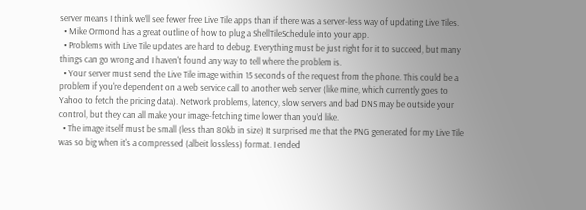server means I think we’ll see fewer free Live Tile apps than if there was a server-less way of updating Live Tiles.
  • Mike Ormond has a great outline of how to plug a ShellTileSchedule into your app.
  • Problems with Live Tile updates are hard to debug. Everything must be just right for it to succeed, but many things can go wrong and I haven't found any way to tell where the problem is.
  • Your server must send the Live Tile image within 15 seconds of the request from the phone. This could be a problem if you're dependent on a web service call to another web server (like mine, which currently goes to Yahoo to fetch the pricing data). Network problems, latency, slow servers and bad DNS may be outside your control, but they can all make your image-fetching time lower than you’d like.
  • The image itself must be small (less than 80kb in size) It surprised me that the PNG generated for my Live Tile was so big when it's a compressed (albeit lossless) format. I ended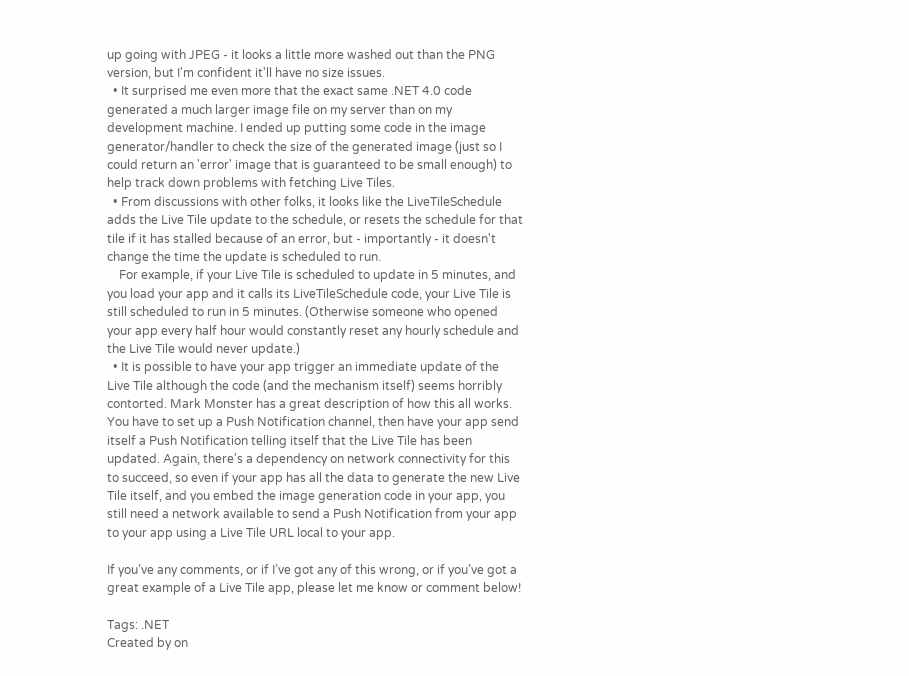up going with JPEG - it looks a little more washed out than the PNG version, but I'm confident it'll have no size issues.
  • It surprised me even more that the exact same .NET 4.0 code generated a much larger image file on my server than on my development machine. I ended up putting some code in the image generator/handler to check the size of the generated image (just so I could return an 'error' image that is guaranteed to be small enough) to help track down problems with fetching Live Tiles.
  • From discussions with other folks, it looks like the LiveTileSchedule adds the Live Tile update to the schedule, or resets the schedule for that tile if it has stalled because of an error, but - importantly - it doesn't change the time the update is scheduled to run.
    For example, if your Live Tile is scheduled to update in 5 minutes, and you load your app and it calls its LiveTileSchedule code, your Live Tile is still scheduled to run in 5 minutes. (Otherwise someone who opened your app every half hour would constantly reset any hourly schedule and the Live Tile would never update.)
  • It is possible to have your app trigger an immediate update of the Live Tile although the code (and the mechanism itself) seems horribly contorted. Mark Monster has a great description of how this all works. You have to set up a Push Notification channel, then have your app send itself a Push Notification telling itself that the Live Tile has been updated. Again, there's a dependency on network connectivity for this to succeed, so even if your app has all the data to generate the new Live Tile itself, and you embed the image generation code in your app, you still need a network available to send a Push Notification from your app to your app using a Live Tile URL local to your app.

If you’ve any comments, or if I’ve got any of this wrong, or if you’ve got a great example of a Live Tile app, please let me know or comment below!

Tags: .NET
Created by on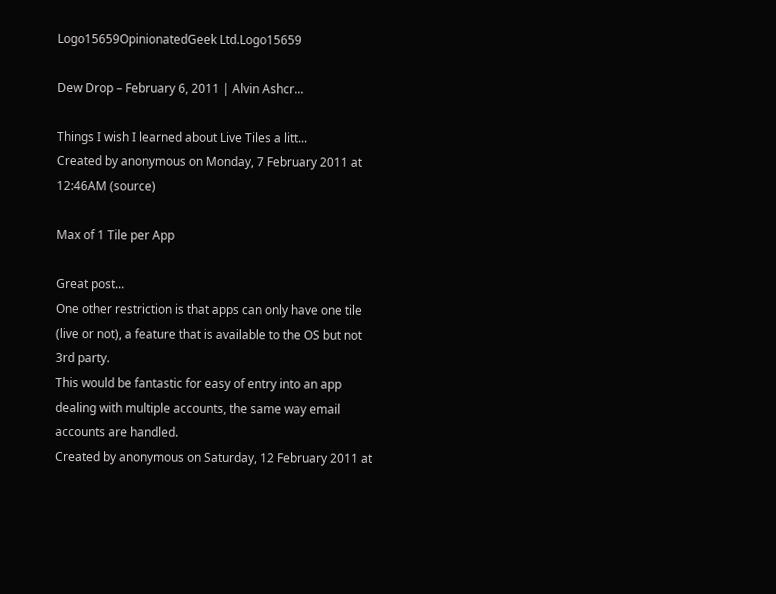Logo15659OpinionatedGeek Ltd.Logo15659

Dew Drop – February 6, 2011 | Alvin Ashcr...

Things I wish I learned about Live Tiles a litt...
Created by anonymous on Monday, 7 February 2011 at 12:46AM (source)

Max of 1 Tile per App

Great post...
One other restriction is that apps can only have one tile (live or not), a feature that is available to the OS but not 3rd party.
This would be fantastic for easy of entry into an app dealing with multiple accounts, the same way email accounts are handled.
Created by anonymous on Saturday, 12 February 2011 at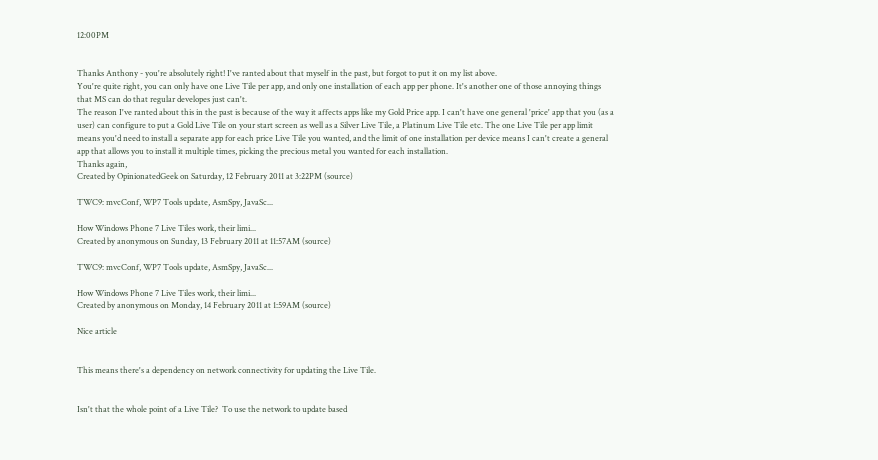12:00PM


Thanks Anthony - you're absolutely right! I've ranted about that myself in the past, but forgot to put it on my list above.
You're quite right, you can only have one Live Tile per app, and only one installation of each app per phone. It's another one of those annoying things that MS can do that regular developes just can't.
The reason I've ranted about this in the past is because of the way it affects apps like my Gold Price app. I can't have one general 'price' app that you (as a user) can configure to put a Gold Live Tile on your start screen as well as a Silver Live Tile, a Platinum Live Tile etc. The one Live Tile per app limit means you'd need to install a separate app for each price Live Tile you wanted, and the limit of one installation per device means I can't create a general app that allows you to install it multiple times, picking the precious metal you wanted for each installation.
Thanks again,
Created by OpinionatedGeek on Saturday, 12 February 2011 at 3:22PM (source)

TWC9: mvcConf, WP7 Tools update, AsmSpy, JavaSc...

How Windows Phone 7 Live Tiles work, their limi...
Created by anonymous on Sunday, 13 February 2011 at 11:57AM (source)

TWC9: mvcConf, WP7 Tools update, AsmSpy, JavaSc...

How Windows Phone 7 Live Tiles work, their limi...
Created by anonymous on Monday, 14 February 2011 at 1:59AM (source)

Nice article


This means there's a dependency on network connectivity for updating the Live Tile.


Isn't that the whole point of a Live Tile?  To use the network to update based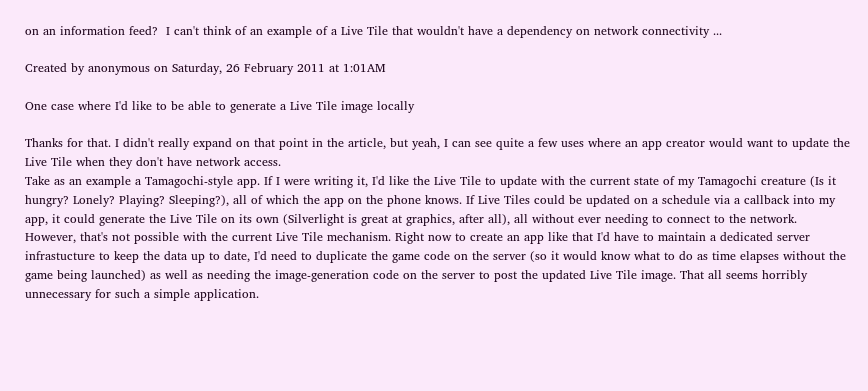on an information feed?  I can't think of an example of a Live Tile that wouldn't have a dependency on network connectivity ...

Created by anonymous on Saturday, 26 February 2011 at 1:01AM

One case where I'd like to be able to generate a Live Tile image locally

Thanks for that. I didn't really expand on that point in the article, but yeah, I can see quite a few uses where an app creator would want to update the Live Tile when they don't have network access.
Take as an example a Tamagochi-style app. If I were writing it, I'd like the Live Tile to update with the current state of my Tamagochi creature (Is it hungry? Lonely? Playing? Sleeping?), all of which the app on the phone knows. If Live Tiles could be updated on a schedule via a callback into my app, it could generate the Live Tile on its own (Silverlight is great at graphics, after all), all without ever needing to connect to the network.
However, that's not possible with the current Live Tile mechanism. Right now to create an app like that I'd have to maintain a dedicated server infrastucture to keep the data up to date, I'd need to duplicate the game code on the server (so it would know what to do as time elapses without the game being launched) as well as needing the image-generation code on the server to post the updated Live Tile image. That all seems horribly unnecessary for such a simple application.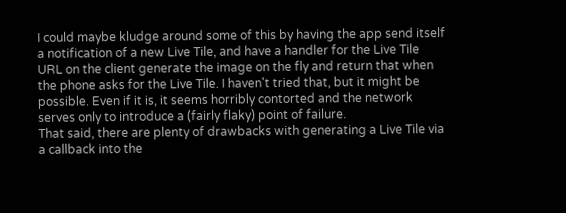I could maybe kludge around some of this by having the app send itself a notification of a new Live Tile, and have a handler for the Live Tile URL on the client generate the image on the fly and return that when the phone asks for the Live Tile. I haven't tried that, but it might be possible. Even if it is, it seems horribly contorted and the network serves only to introduce a (fairly flaky) point of failure.
That said, there are plenty of drawbacks with generating a Live Tile via a callback into the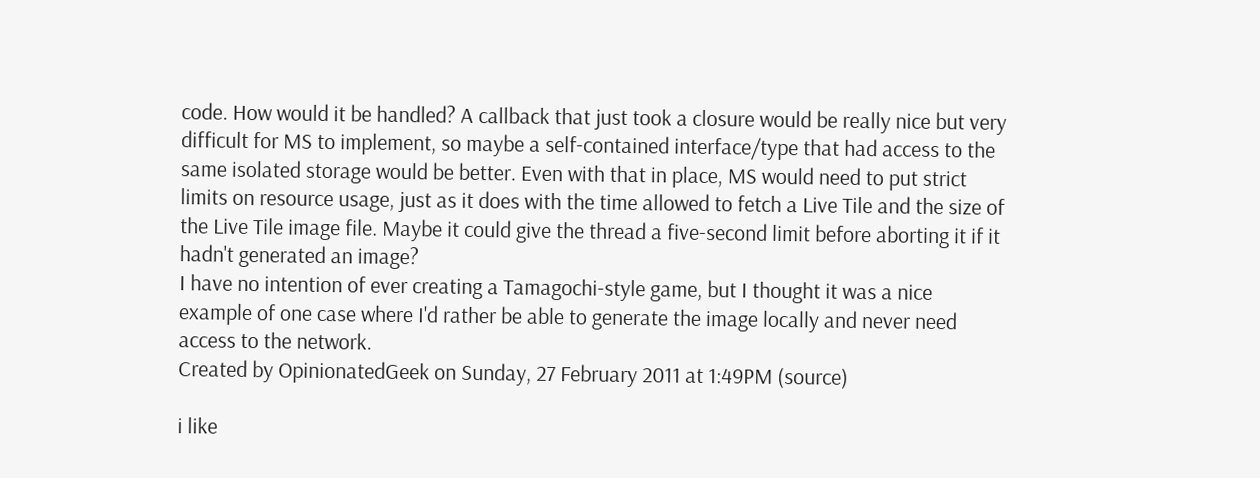code. How would it be handled? A callback that just took a closure would be really nice but very difficult for MS to implement, so maybe a self-contained interface/type that had access to the same isolated storage would be better. Even with that in place, MS would need to put strict limits on resource usage, just as it does with the time allowed to fetch a Live Tile and the size of the Live Tile image file. Maybe it could give the thread a five-second limit before aborting it if it hadn't generated an image?
I have no intention of ever creating a Tamagochi-style game, but I thought it was a nice example of one case where I'd rather be able to generate the image locally and never need access to the network.
Created by OpinionatedGeek on Sunday, 27 February 2011 at 1:49PM (source)

i like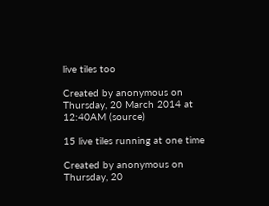live tiles too

Created by anonymous on Thursday, 20 March 2014 at 12:40AM (source)

15 live tiles running at one time

Created by anonymous on Thursday, 20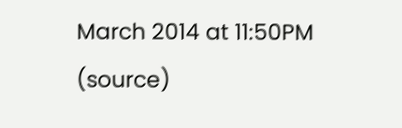March 2014 at 11:50PM (source)